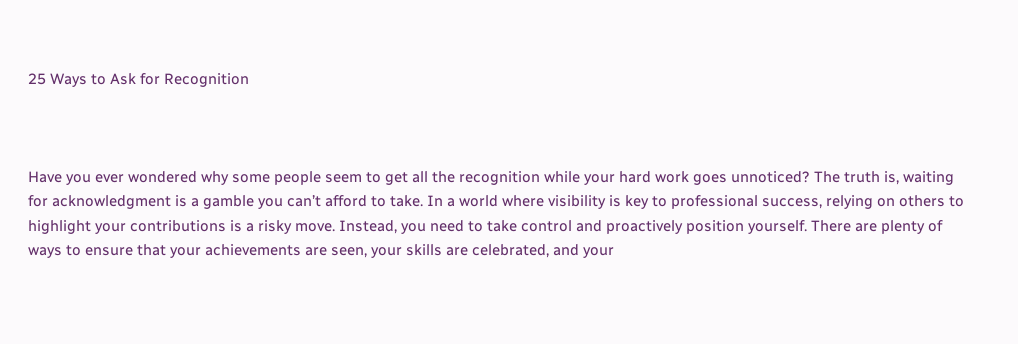25 Ways to Ask for Recognition



Have you ever wondered why some people seem to get all the recognition while your hard work goes unnoticed? The truth is, waiting for acknowledgment is a gamble you can’t afford to take. In a world where visibility is key to professional success, relying on others to highlight your contributions is a risky move. Instead, you need to take control and proactively position yourself. There are plenty of ways to ensure that your achievements are seen, your skills are celebrated, and your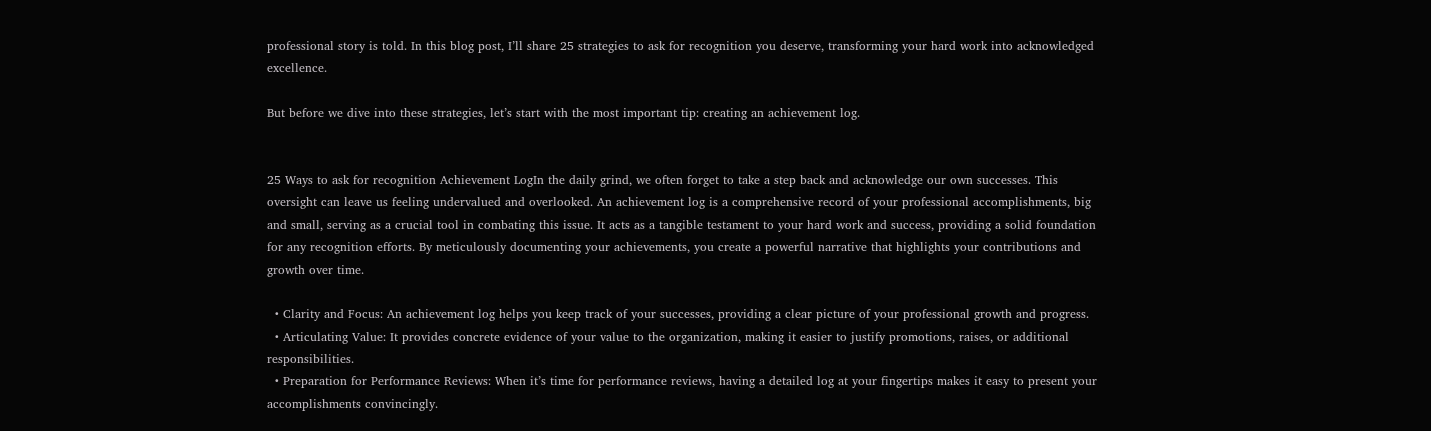professional story is told. In this blog post, I’ll share 25 strategies to ask for recognition you deserve, transforming your hard work into acknowledged excellence.

But before we dive into these strategies, let’s start with the most important tip: creating an achievement log.


25 Ways to ask for recognition Achievement LogIn the daily grind, we often forget to take a step back and acknowledge our own successes. This oversight can leave us feeling undervalued and overlooked. An achievement log is a comprehensive record of your professional accomplishments, big and small, serving as a crucial tool in combating this issue. It acts as a tangible testament to your hard work and success, providing a solid foundation for any recognition efforts. By meticulously documenting your achievements, you create a powerful narrative that highlights your contributions and growth over time.

  • Clarity and Focus: An achievement log helps you keep track of your successes, providing a clear picture of your professional growth and progress.
  • Articulating Value: It provides concrete evidence of your value to the organization, making it easier to justify promotions, raises, or additional responsibilities.
  • Preparation for Performance Reviews: When it’s time for performance reviews, having a detailed log at your fingertips makes it easy to present your accomplishments convincingly.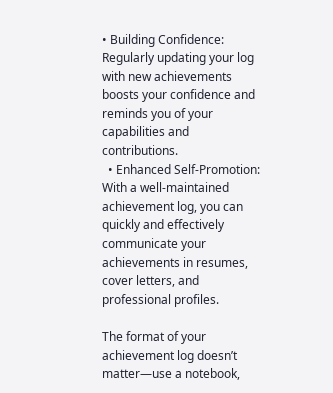• Building Confidence: Regularly updating your log with new achievements boosts your confidence and reminds you of your capabilities and contributions.
  • Enhanced Self-Promotion: With a well-maintained achievement log, you can quickly and effectively communicate your achievements in resumes, cover letters, and professional profiles.

The format of your achievement log doesn’t matter—use a notebook,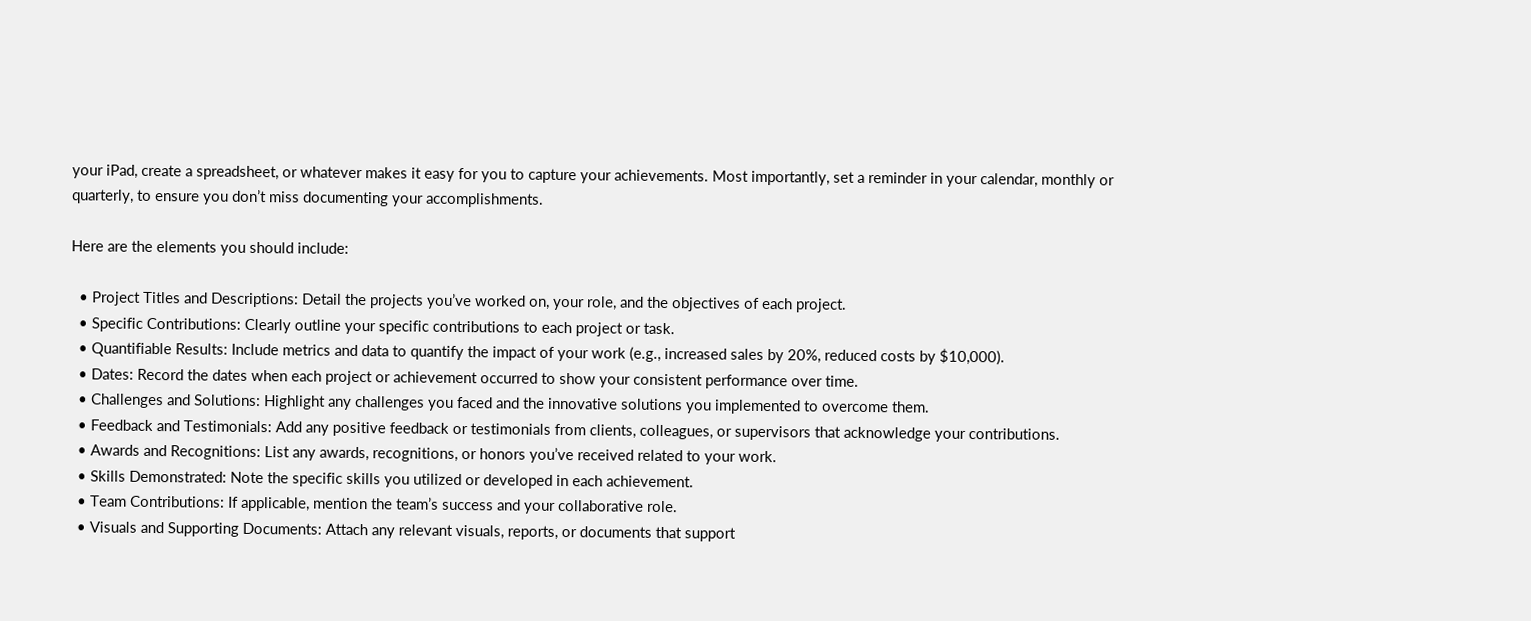your iPad, create a spreadsheet, or whatever makes it easy for you to capture your achievements. Most importantly, set a reminder in your calendar, monthly or quarterly, to ensure you don’t miss documenting your accomplishments.

Here are the elements you should include:

  • Project Titles and Descriptions: Detail the projects you’ve worked on, your role, and the objectives of each project.
  • Specific Contributions: Clearly outline your specific contributions to each project or task.
  • Quantifiable Results: Include metrics and data to quantify the impact of your work (e.g., increased sales by 20%, reduced costs by $10,000).
  • Dates: Record the dates when each project or achievement occurred to show your consistent performance over time.
  • Challenges and Solutions: Highlight any challenges you faced and the innovative solutions you implemented to overcome them.
  • Feedback and Testimonials: Add any positive feedback or testimonials from clients, colleagues, or supervisors that acknowledge your contributions.
  • Awards and Recognitions: List any awards, recognitions, or honors you’ve received related to your work.
  • Skills Demonstrated: Note the specific skills you utilized or developed in each achievement.
  • Team Contributions: If applicable, mention the team’s success and your collaborative role.
  • Visuals and Supporting Documents: Attach any relevant visuals, reports, or documents that support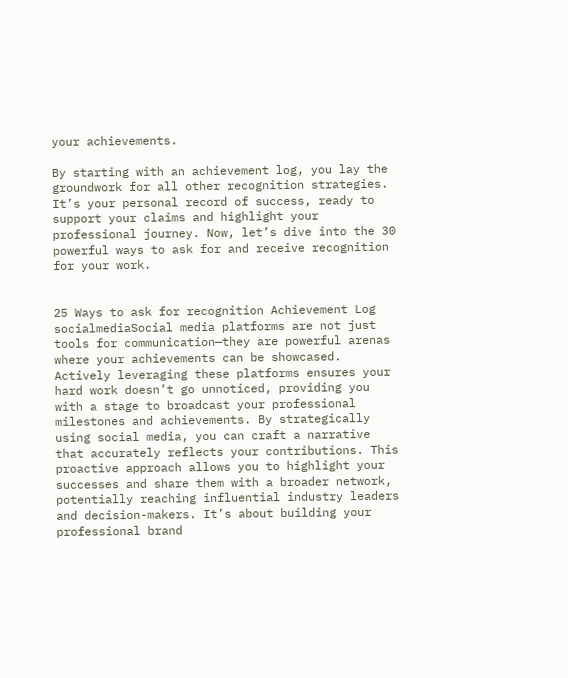your achievements.

By starting with an achievement log, you lay the groundwork for all other recognition strategies. It’s your personal record of success, ready to support your claims and highlight your professional journey. Now, let’s dive into the 30 powerful ways to ask for and receive recognition for your work.


25 Ways to ask for recognition Achievement Log socialmediaSocial media platforms are not just tools for communication—they are powerful arenas where your achievements can be showcased. Actively leveraging these platforms ensures your hard work doesn’t go unnoticed, providing you with a stage to broadcast your professional milestones and achievements. By strategically using social media, you can craft a narrative that accurately reflects your contributions. This proactive approach allows you to highlight your successes and share them with a broader network, potentially reaching influential industry leaders and decision-makers. It’s about building your professional brand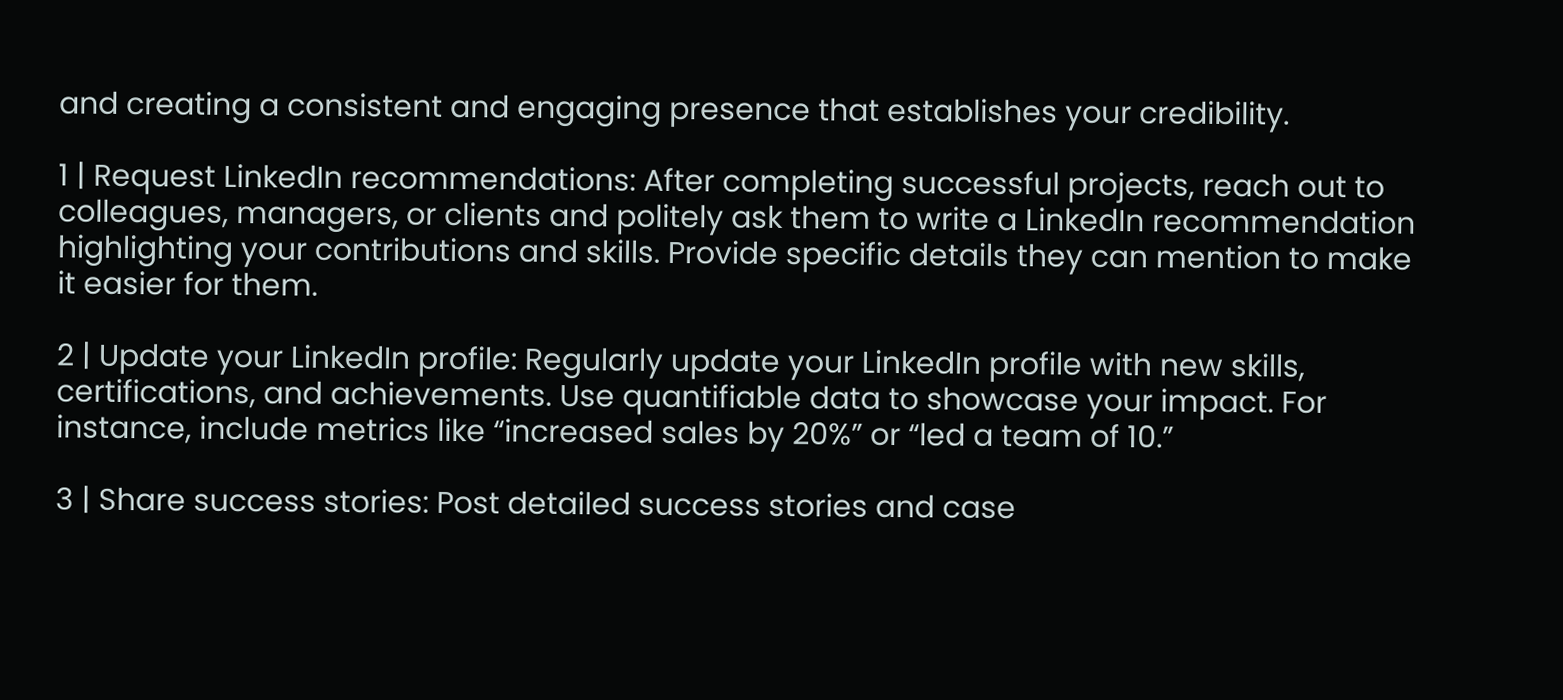and creating a consistent and engaging presence that establishes your credibility.

1 | Request LinkedIn recommendations: After completing successful projects, reach out to colleagues, managers, or clients and politely ask them to write a LinkedIn recommendation highlighting your contributions and skills. Provide specific details they can mention to make it easier for them.

2 | Update your LinkedIn profile: Regularly update your LinkedIn profile with new skills, certifications, and achievements. Use quantifiable data to showcase your impact. For instance, include metrics like “increased sales by 20%” or “led a team of 10.”

3 | Share success stories: Post detailed success stories and case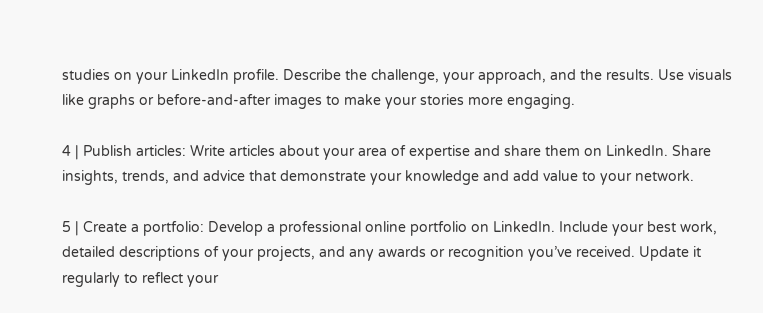studies on your LinkedIn profile. Describe the challenge, your approach, and the results. Use visuals like graphs or before-and-after images to make your stories more engaging.

4 | Publish articles: Write articles about your area of expertise and share them on LinkedIn. Share insights, trends, and advice that demonstrate your knowledge and add value to your network.

5 | Create a portfolio: Develop a professional online portfolio on LinkedIn. Include your best work, detailed descriptions of your projects, and any awards or recognition you’ve received. Update it regularly to reflect your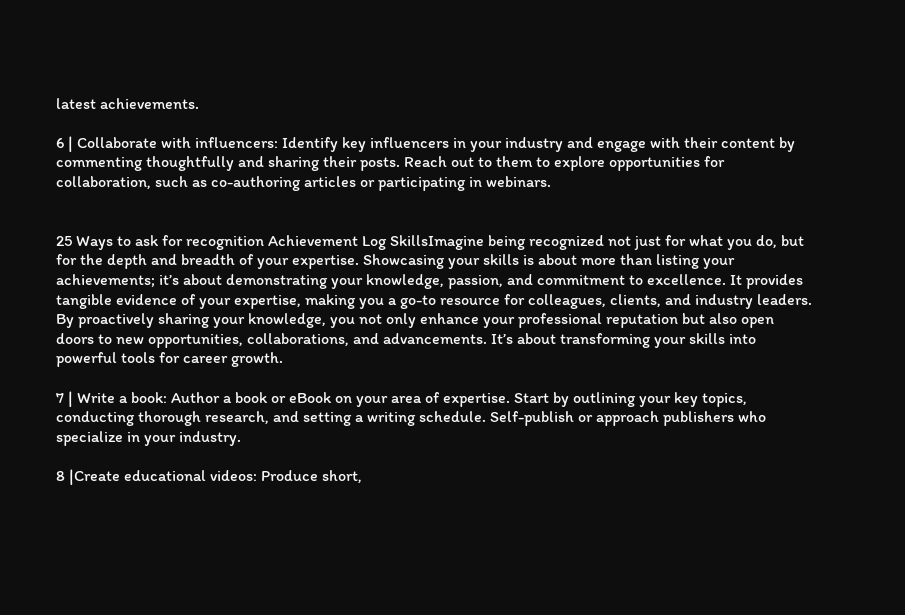latest achievements.

6 | Collaborate with influencers: Identify key influencers in your industry and engage with their content by commenting thoughtfully and sharing their posts. Reach out to them to explore opportunities for collaboration, such as co-authoring articles or participating in webinars.


25 Ways to ask for recognition Achievement Log SkillsImagine being recognized not just for what you do, but for the depth and breadth of your expertise. Showcasing your skills is about more than listing your achievements; it’s about demonstrating your knowledge, passion, and commitment to excellence. It provides tangible evidence of your expertise, making you a go-to resource for colleagues, clients, and industry leaders. By proactively sharing your knowledge, you not only enhance your professional reputation but also open doors to new opportunities, collaborations, and advancements. It’s about transforming your skills into powerful tools for career growth.

7 | Write a book: Author a book or eBook on your area of expertise. Start by outlining your key topics, conducting thorough research, and setting a writing schedule. Self-publish or approach publishers who specialize in your industry.

8 |Create educational videos: Produce short,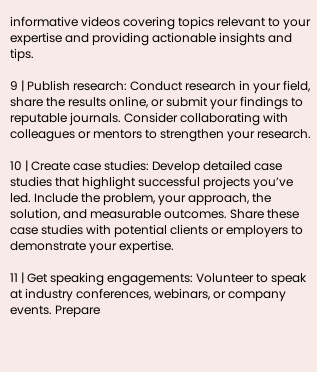informative videos covering topics relevant to your expertise and providing actionable insights and tips.

9 | Publish research: Conduct research in your field, share the results online, or submit your findings to reputable journals. Consider collaborating with colleagues or mentors to strengthen your research.

10 | Create case studies: Develop detailed case studies that highlight successful projects you’ve led. Include the problem, your approach, the solution, and measurable outcomes. Share these case studies with potential clients or employers to demonstrate your expertise.

11 | Get speaking engagements: Volunteer to speak at industry conferences, webinars, or company events. Prepare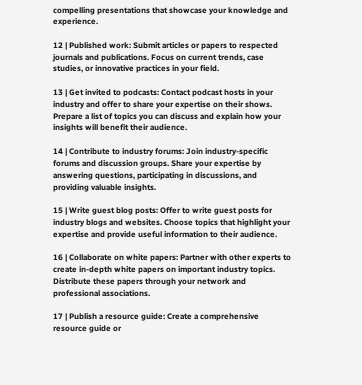compelling presentations that showcase your knowledge and experience.

12 | Published work: Submit articles or papers to respected journals and publications. Focus on current trends, case studies, or innovative practices in your field.

13 | Get invited to podcasts: Contact podcast hosts in your industry and offer to share your expertise on their shows. Prepare a list of topics you can discuss and explain how your insights will benefit their audience.

14 | Contribute to industry forums: Join industry-specific forums and discussion groups. Share your expertise by answering questions, participating in discussions, and providing valuable insights.

15 | Write guest blog posts: Offer to write guest posts for industry blogs and websites. Choose topics that highlight your expertise and provide useful information to their audience.

16 | Collaborate on white papers: Partner with other experts to create in-depth white papers on important industry topics. Distribute these papers through your network and professional associations.

17 | Publish a resource guide: Create a comprehensive resource guide or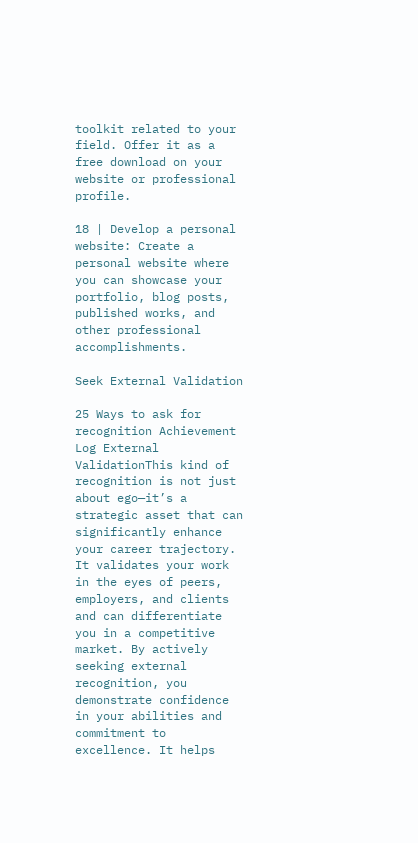toolkit related to your field. Offer it as a free download on your website or professional profile.

18 | Develop a personal website: Create a personal website where you can showcase your portfolio, blog posts, published works, and other professional accomplishments.

Seek External Validation

25 Ways to ask for recognition Achievement Log External ValidationThis kind of recognition is not just about ego—it’s a strategic asset that can significantly enhance your career trajectory. It validates your work in the eyes of peers, employers, and clients and can differentiate you in a competitive market. By actively seeking external recognition, you demonstrate confidence in your abilities and commitment to excellence. It helps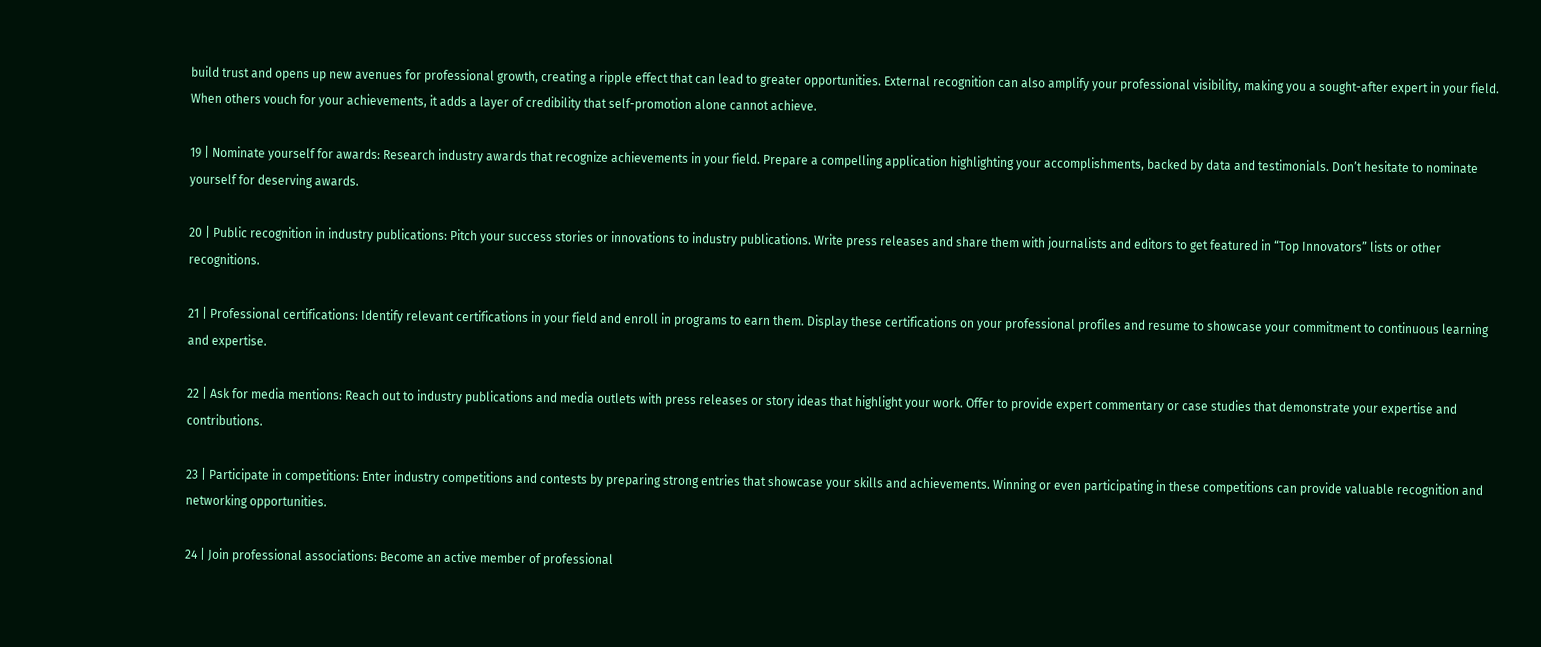build trust and opens up new avenues for professional growth, creating a ripple effect that can lead to greater opportunities. External recognition can also amplify your professional visibility, making you a sought-after expert in your field. When others vouch for your achievements, it adds a layer of credibility that self-promotion alone cannot achieve.

19 | Nominate yourself for awards: Research industry awards that recognize achievements in your field. Prepare a compelling application highlighting your accomplishments, backed by data and testimonials. Don’t hesitate to nominate yourself for deserving awards.

20 | Public recognition in industry publications: Pitch your success stories or innovations to industry publications. Write press releases and share them with journalists and editors to get featured in “Top Innovators” lists or other recognitions.

21 | Professional certifications: Identify relevant certifications in your field and enroll in programs to earn them. Display these certifications on your professional profiles and resume to showcase your commitment to continuous learning and expertise.

22 | Ask for media mentions: Reach out to industry publications and media outlets with press releases or story ideas that highlight your work. Offer to provide expert commentary or case studies that demonstrate your expertise and contributions.

23 | Participate in competitions: Enter industry competitions and contests by preparing strong entries that showcase your skills and achievements. Winning or even participating in these competitions can provide valuable recognition and networking opportunities.

24 | Join professional associations: Become an active member of professional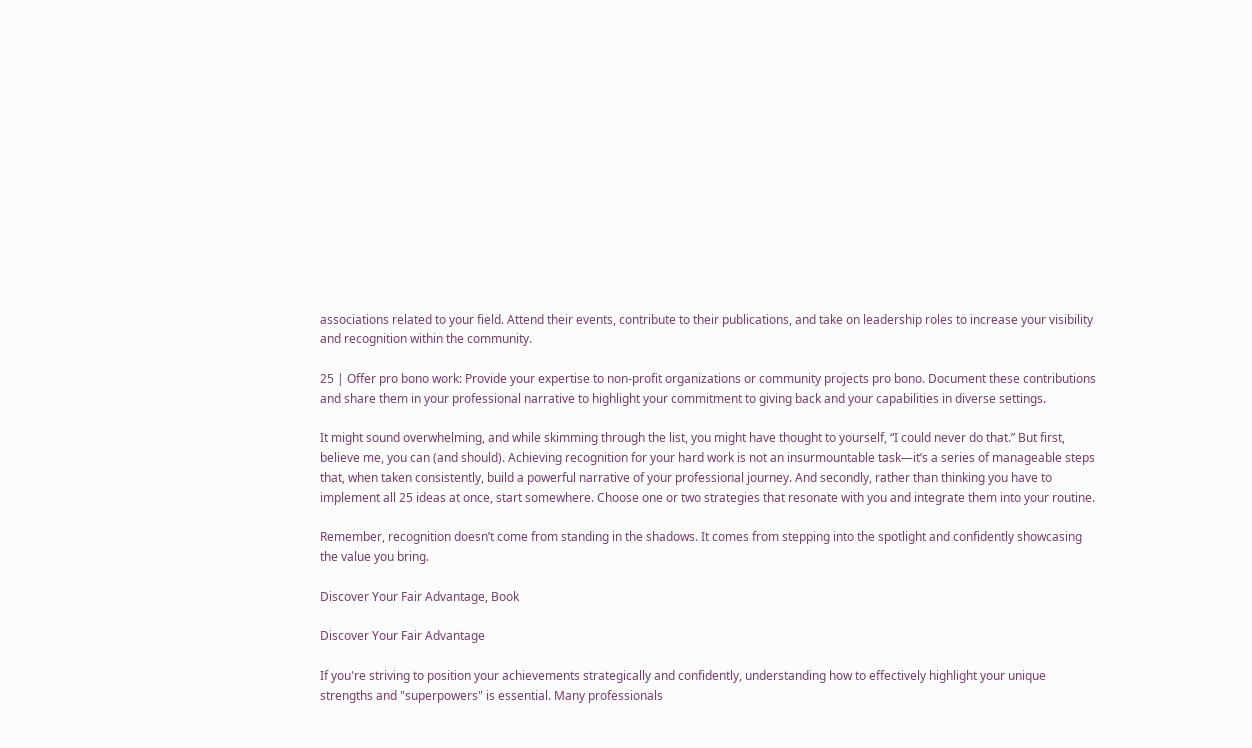associations related to your field. Attend their events, contribute to their publications, and take on leadership roles to increase your visibility and recognition within the community.

25 | Offer pro bono work: Provide your expertise to non-profit organizations or community projects pro bono. Document these contributions and share them in your professional narrative to highlight your commitment to giving back and your capabilities in diverse settings.

It might sound overwhelming, and while skimming through the list, you might have thought to yourself, “I could never do that.” But first, believe me, you can (and should). Achieving recognition for your hard work is not an insurmountable task—it’s a series of manageable steps that, when taken consistently, build a powerful narrative of your professional journey. And secondly, rather than thinking you have to implement all 25 ideas at once, start somewhere. Choose one or two strategies that resonate with you and integrate them into your routine.

Remember, recognition doesn’t come from standing in the shadows. It comes from stepping into the spotlight and confidently showcasing the value you bring.

Discover Your Fair Advantage, Book

Discover Your Fair Advantage

If you're striving to position your achievements strategically and confidently, understanding how to effectively highlight your unique strengths and "superpowers" is essential. Many professionals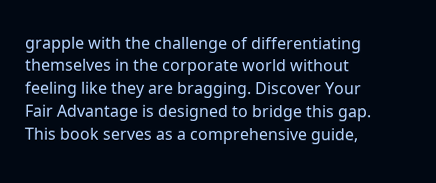grapple with the challenge of differentiating themselves in the corporate world without feeling like they are bragging. Discover Your Fair Advantage is designed to bridge this gap. This book serves as a comprehensive guide,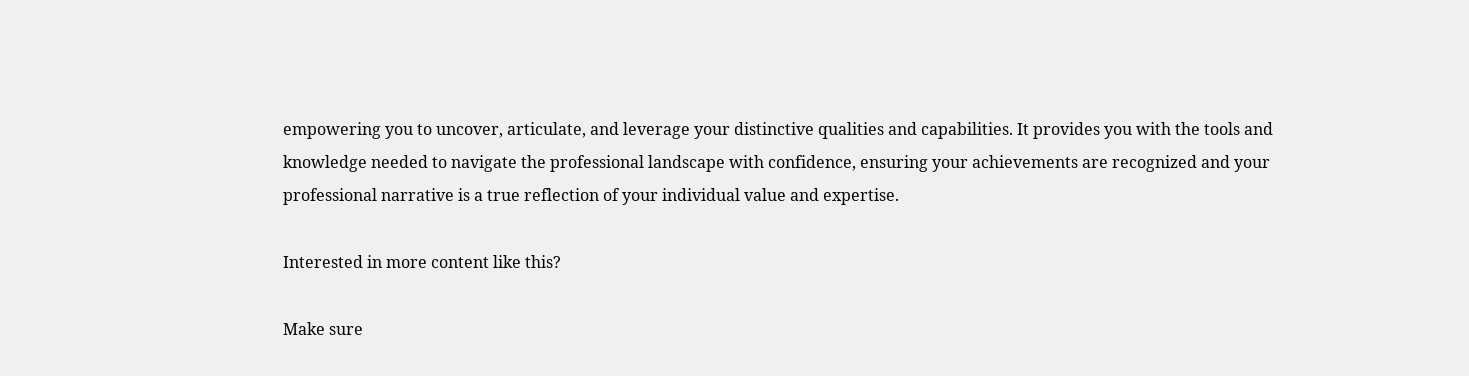empowering you to uncover, articulate, and leverage your distinctive qualities and capabilities. It provides you with the tools and knowledge needed to navigate the professional landscape with confidence, ensuring your achievements are recognized and your professional narrative is a true reflection of your individual value and expertise.

Interested in more content like this?

Make sure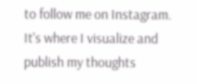to follow me on Instagram. It's where I visualize and publish my thoughts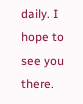daily. I hope to see you there.